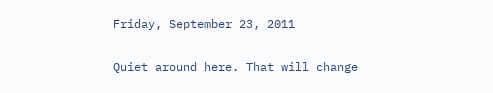Friday, September 23, 2011

Quiet around here. That will change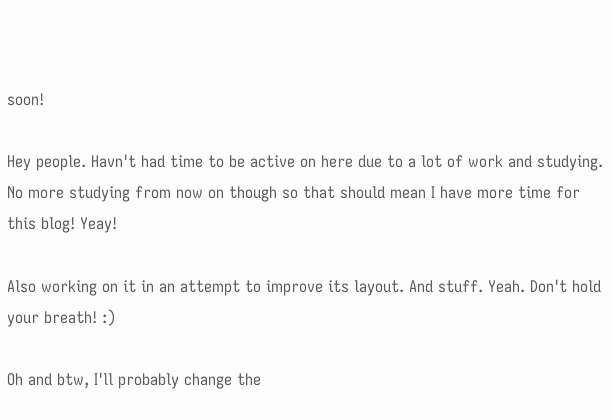soon!

Hey people. Havn't had time to be active on here due to a lot of work and studying. No more studying from now on though so that should mean I have more time for this blog! Yeay!

Also working on it in an attempt to improve its layout. And stuff. Yeah. Don't hold your breath! :)

Oh and btw, I'll probably change the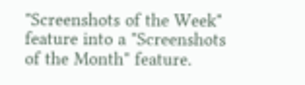"Screenshots of the Week" feature into a "Screenshots of the Month" feature.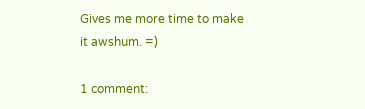Gives me more time to make it awshum. =)

1 comment: